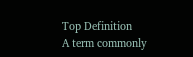Top Definition
A term commonly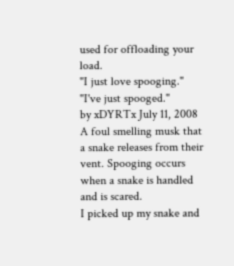used for offloading your load.
"I just love spooging."
"I've just spooged."
by xDYRTx July 11, 2008
A foul smelling musk that a snake releases from their vent. Spooging occurs when a snake is handled and is scared.
I picked up my snake and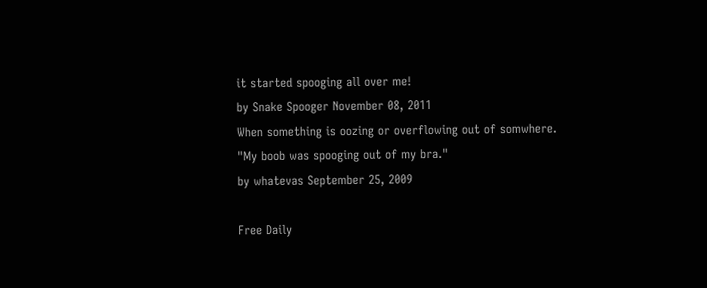it started spooging all over me!
by Snake Spooger November 08, 2011
When something is oozing or overflowing out of somwhere.
"My boob was spooging out of my bra."
by whatevas September 25, 2009

Free Daily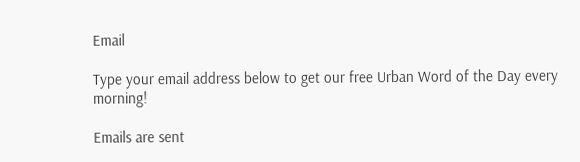Email

Type your email address below to get our free Urban Word of the Day every morning!

Emails are sent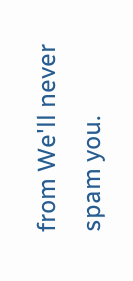from We'll never spam you.